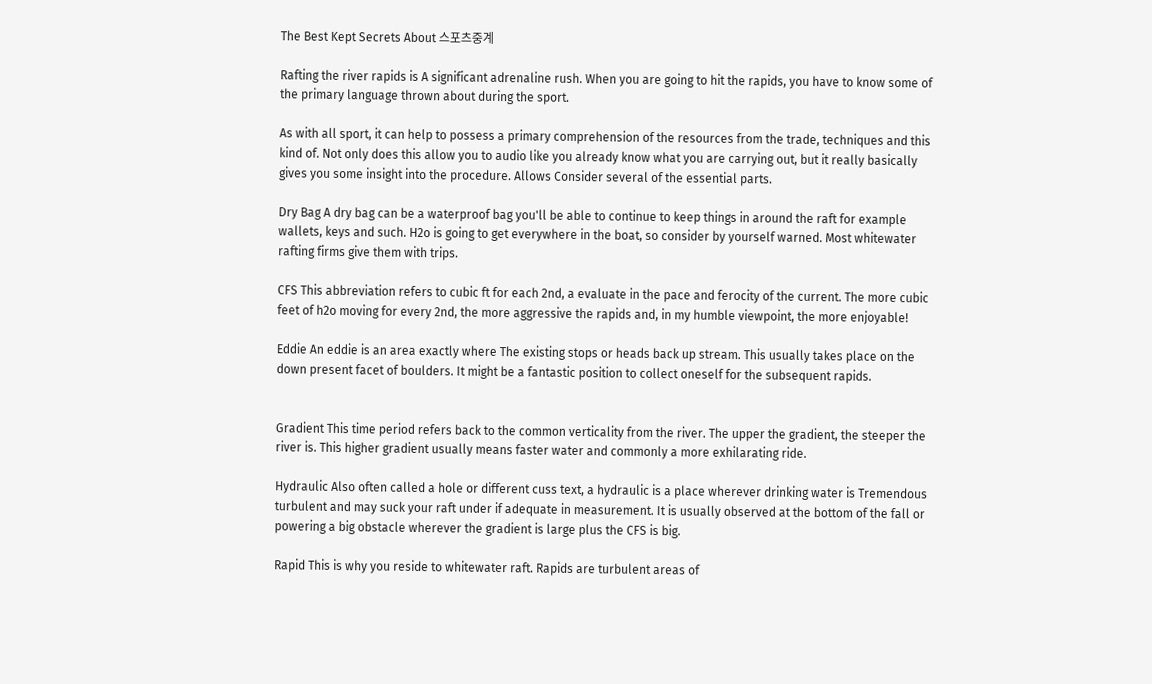The Best Kept Secrets About 스포츠중계

Rafting the river rapids is A significant adrenaline rush. When you are going to hit the rapids, you have to know some of the primary language thrown about during the sport.

As with all sport, it can help to possess a primary comprehension of the resources from the trade, techniques and this kind of. Not only does this allow you to audio like you already know what you are carrying out, but it really basically gives you some insight into the procedure. Allows Consider several of the essential parts.

Dry Bag A dry bag can be a waterproof bag you'll be able to continue to keep things in around the raft for example wallets, keys and such. H2o is going to get everywhere in the boat, so consider by yourself warned. Most whitewater rafting firms give them with trips.

CFS This abbreviation refers to cubic ft for each 2nd, a evaluate in the pace and ferocity of the current. The more cubic feet of h2o moving for every 2nd, the more aggressive the rapids and, in my humble viewpoint, the more enjoyable!

Eddie An eddie is an area exactly where The existing stops or heads back up stream. This usually takes place on the down present facet of boulders. It might be a fantastic position to collect oneself for the subsequent rapids.


Gradient This time period refers back to the common verticality from the river. The upper the gradient, the steeper the river is. This higher gradient usually means faster water and commonly a more exhilarating ride.

Hydraulic Also often called a hole or different cuss text, a hydraulic is a place wherever drinking water is Tremendous turbulent and may suck your raft under if adequate in measurement. It is usually observed at the bottom of the fall or powering a big obstacle wherever the gradient is large plus the CFS is big.

Rapid This is why you reside to whitewater raft. Rapids are turbulent areas of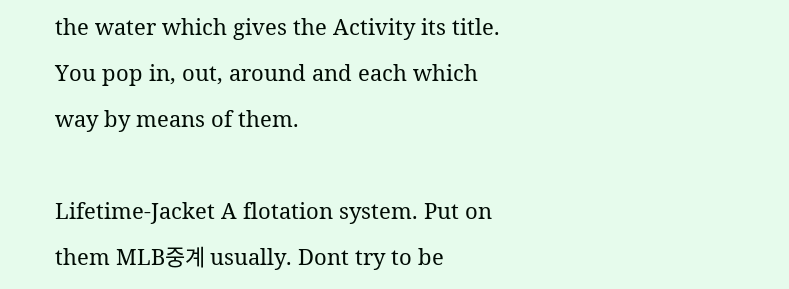the water which gives the Activity its title. You pop in, out, around and each which way by means of them.

Lifetime-Jacket A flotation system. Put on them MLB중계 usually. Dont try to be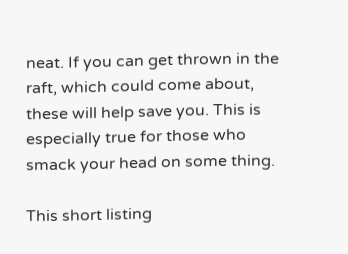neat. If you can get thrown in the raft, which could come about, these will help save you. This is especially true for those who smack your head on some thing.

This short listing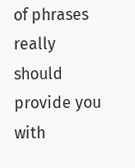of phrases really should provide you with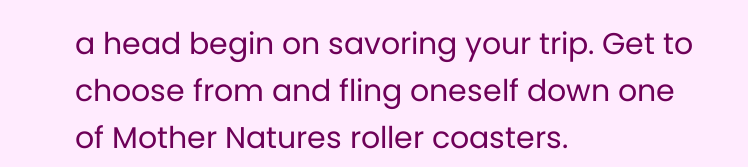a head begin on savoring your trip. Get to choose from and fling oneself down one of Mother Natures roller coasters.